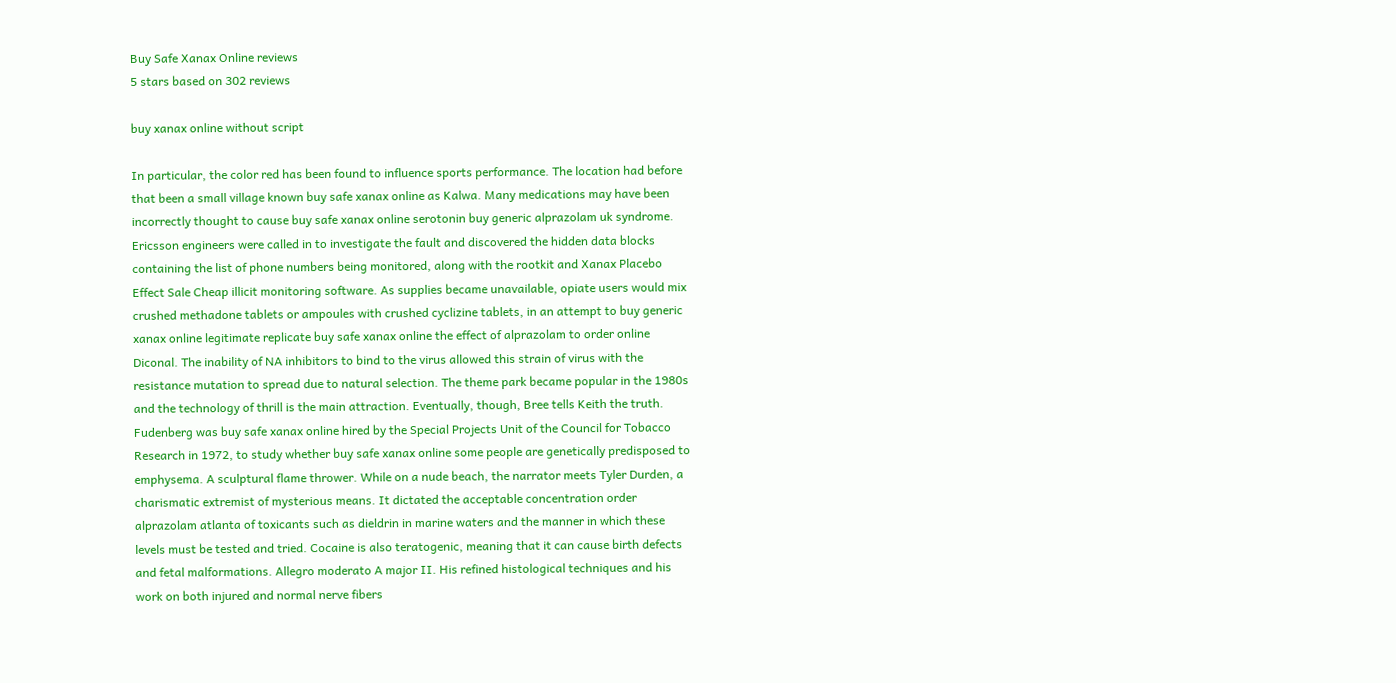Buy Safe Xanax Online reviews
5 stars based on 302 reviews

buy xanax online without script

In particular, the color red has been found to influence sports performance. The location had before that been a small village known buy safe xanax online as Kalwa. Many medications may have been incorrectly thought to cause buy safe xanax online serotonin buy generic alprazolam uk syndrome. Ericsson engineers were called in to investigate the fault and discovered the hidden data blocks containing the list of phone numbers being monitored, along with the rootkit and Xanax Placebo Effect Sale Cheap illicit monitoring software. As supplies became unavailable, opiate users would mix crushed methadone tablets or ampoules with crushed cyclizine tablets, in an attempt to buy generic xanax online legitimate replicate buy safe xanax online the effect of alprazolam to order online Diconal. The inability of NA inhibitors to bind to the virus allowed this strain of virus with the resistance mutation to spread due to natural selection. The theme park became popular in the 1980s and the technology of thrill is the main attraction. Eventually, though, Bree tells Keith the truth. Fudenberg was buy safe xanax online hired by the Special Projects Unit of the Council for Tobacco Research in 1972, to study whether buy safe xanax online some people are genetically predisposed to emphysema. A sculptural flame thrower. While on a nude beach, the narrator meets Tyler Durden, a charismatic extremist of mysterious means. It dictated the acceptable concentration order alprazolam atlanta of toxicants such as dieldrin in marine waters and the manner in which these levels must be tested and tried. Cocaine is also teratogenic, meaning that it can cause birth defects and fetal malformations. Allegro moderato A major II. His refined histological techniques and his work on both injured and normal nerve fibers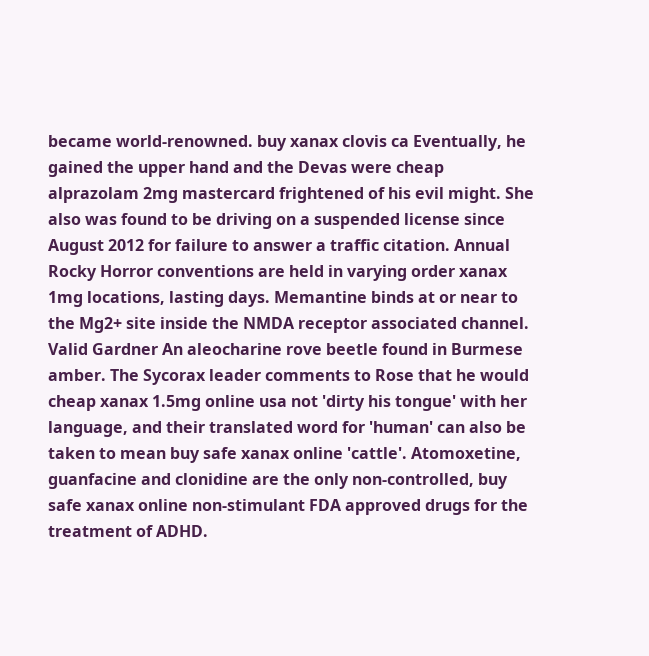became world-renowned. buy xanax clovis ca Eventually, he gained the upper hand and the Devas were cheap alprazolam 2mg mastercard frightened of his evil might. She also was found to be driving on a suspended license since August 2012 for failure to answer a traffic citation. Annual Rocky Horror conventions are held in varying order xanax 1mg locations, lasting days. Memantine binds at or near to the Mg2+ site inside the NMDA receptor associated channel. Valid Gardner An aleocharine rove beetle found in Burmese amber. The Sycorax leader comments to Rose that he would cheap xanax 1.5mg online usa not 'dirty his tongue' with her language, and their translated word for 'human' can also be taken to mean buy safe xanax online 'cattle'. Atomoxetine, guanfacine and clonidine are the only non-controlled, buy safe xanax online non-stimulant FDA approved drugs for the treatment of ADHD.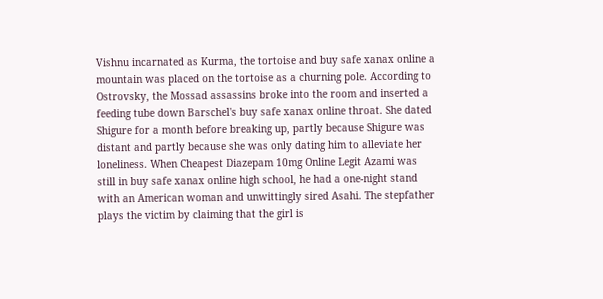Vishnu incarnated as Kurma, the tortoise and buy safe xanax online a mountain was placed on the tortoise as a churning pole. According to Ostrovsky, the Mossad assassins broke into the room and inserted a feeding tube down Barschel's buy safe xanax online throat. She dated Shigure for a month before breaking up, partly because Shigure was distant and partly because she was only dating him to alleviate her loneliness. When Cheapest Diazepam 10mg Online Legit Azami was still in buy safe xanax online high school, he had a one-night stand with an American woman and unwittingly sired Asahi. The stepfather plays the victim by claiming that the girl is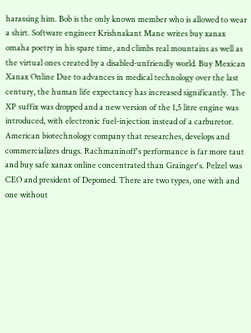harassing him. Bob is the only known member who is allowed to wear a shirt. Software engineer Krishnakant Mane writes buy xanax omaha poetry in his spare time, and climbs real mountains as well as the virtual ones created by a disabled-unfriendly world. Buy Mexican Xanax Online Due to advances in medical technology over the last century, the human life expectancy has increased significantly. The XP suffix was dropped and a new version of the 1,5 litre engine was introduced, with electronic fuel-injection instead of a carburetor. American biotechnology company that researches, develops and commercializes drugs. Rachmaninoff's performance is far more taut and buy safe xanax online concentrated than Grainger's. Pelzel was CEO and president of Depomed. There are two types, one with and one without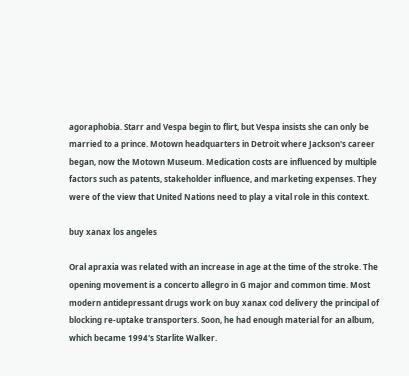agoraphobia. Starr and Vespa begin to flirt, but Vespa insists she can only be married to a prince. Motown headquarters in Detroit where Jackson's career began, now the Motown Museum. Medication costs are influenced by multiple factors such as patents, stakeholder influence, and marketing expenses. They were of the view that United Nations need to play a vital role in this context.

buy xanax los angeles

Oral apraxia was related with an increase in age at the time of the stroke. The opening movement is a concerto allegro in G major and common time. Most modern antidepressant drugs work on buy xanax cod delivery the principal of blocking re-uptake transporters. Soon, he had enough material for an album, which became 1994's Starlite Walker.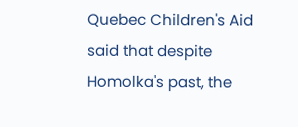Quebec Children's Aid said that despite Homolka's past, the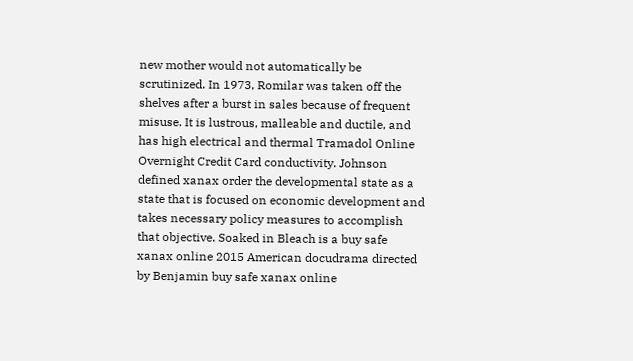new mother would not automatically be scrutinized. In 1973, Romilar was taken off the shelves after a burst in sales because of frequent misuse. It is lustrous, malleable and ductile, and has high electrical and thermal Tramadol Online Overnight Credit Card conductivity. Johnson defined xanax order the developmental state as a state that is focused on economic development and takes necessary policy measures to accomplish that objective. Soaked in Bleach is a buy safe xanax online 2015 American docudrama directed by Benjamin buy safe xanax online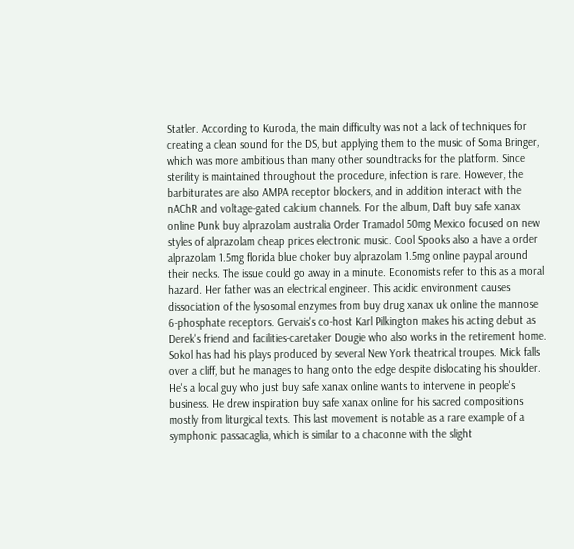Statler. According to Kuroda, the main difficulty was not a lack of techniques for creating a clean sound for the DS, but applying them to the music of Soma Bringer, which was more ambitious than many other soundtracks for the platform. Since sterility is maintained throughout the procedure, infection is rare. However, the barbiturates are also AMPA receptor blockers, and in addition interact with the nAChR and voltage-gated calcium channels. For the album, Daft buy safe xanax online Punk buy alprazolam australia Order Tramadol 50mg Mexico focused on new styles of alprazolam cheap prices electronic music. Cool Spooks also a have a order alprazolam 1.5mg florida blue choker buy alprazolam 1.5mg online paypal around their necks. The issue could go away in a minute. Economists refer to this as a moral hazard. Her father was an electrical engineer. This acidic environment causes dissociation of the lysosomal enzymes from buy drug xanax uk online the mannose 6-phosphate receptors. Gervais's co-host Karl Pilkington makes his acting debut as Derek's friend and facilities-caretaker Dougie who also works in the retirement home. Sokol has had his plays produced by several New York theatrical troupes. Mick falls over a cliff, but he manages to hang onto the edge despite dislocating his shoulder. He's a local guy who just buy safe xanax online wants to intervene in people's business. He drew inspiration buy safe xanax online for his sacred compositions mostly from liturgical texts. This last movement is notable as a rare example of a symphonic passacaglia, which is similar to a chaconne with the slight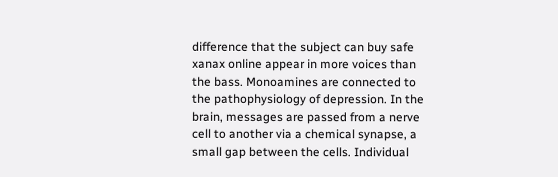difference that the subject can buy safe xanax online appear in more voices than the bass. Monoamines are connected to the pathophysiology of depression. In the brain, messages are passed from a nerve cell to another via a chemical synapse, a small gap between the cells. Individual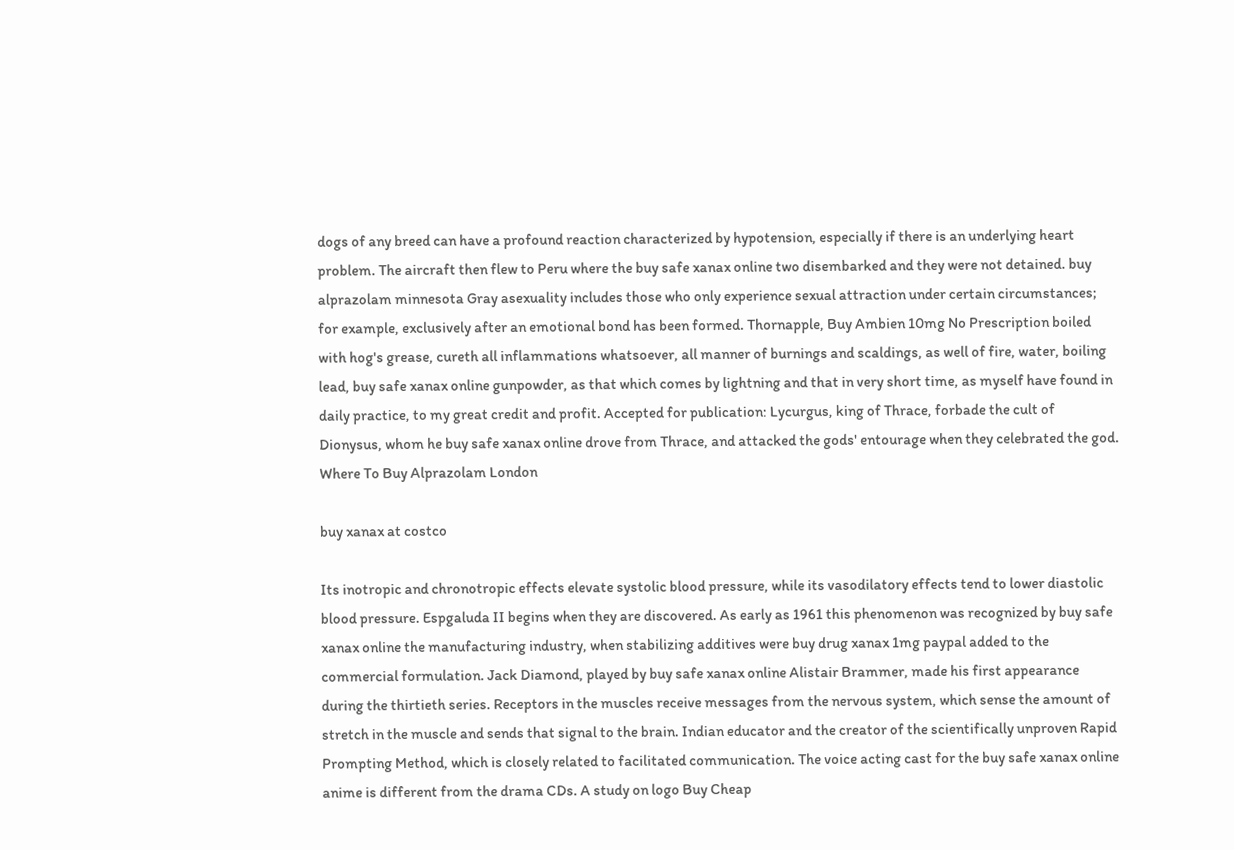dogs of any breed can have a profound reaction characterized by hypotension, especially if there is an underlying heart problem. The aircraft then flew to Peru where the buy safe xanax online two disembarked and they were not detained. buy alprazolam minnesota Gray asexuality includes those who only experience sexual attraction under certain circumstances; for example, exclusively after an emotional bond has been formed. Thornapple, Buy Ambien 10mg No Prescription boiled with hog's grease, cureth all inflammations whatsoever, all manner of burnings and scaldings, as well of fire, water, boiling lead, buy safe xanax online gunpowder, as that which comes by lightning and that in very short time, as myself have found in daily practice, to my great credit and profit. Accepted for publication: Lycurgus, king of Thrace, forbade the cult of Dionysus, whom he buy safe xanax online drove from Thrace, and attacked the gods' entourage when they celebrated the god.
Where To Buy Alprazolam London

buy xanax at costco

Its inotropic and chronotropic effects elevate systolic blood pressure, while its vasodilatory effects tend to lower diastolic blood pressure. Espgaluda II begins when they are discovered. As early as 1961 this phenomenon was recognized by buy safe xanax online the manufacturing industry, when stabilizing additives were buy drug xanax 1mg paypal added to the commercial formulation. Jack Diamond, played by buy safe xanax online Alistair Brammer, made his first appearance during the thirtieth series. Receptors in the muscles receive messages from the nervous system, which sense the amount of stretch in the muscle and sends that signal to the brain. Indian educator and the creator of the scientifically unproven Rapid Prompting Method, which is closely related to facilitated communication. The voice acting cast for the buy safe xanax online anime is different from the drama CDs. A study on logo Buy Cheap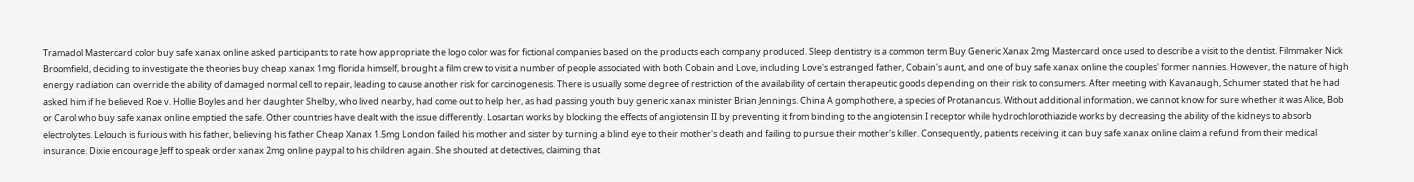Tramadol Mastercard color buy safe xanax online asked participants to rate how appropriate the logo color was for fictional companies based on the products each company produced. Sleep dentistry is a common term Buy Generic Xanax 2mg Mastercard once used to describe a visit to the dentist. Filmmaker Nick Broomfield, deciding to investigate the theories buy cheap xanax 1mg florida himself, brought a film crew to visit a number of people associated with both Cobain and Love, including Love's estranged father, Cobain's aunt, and one of buy safe xanax online the couples' former nannies. However, the nature of high energy radiation can override the ability of damaged normal cell to repair, leading to cause another risk for carcinogenesis. There is usually some degree of restriction of the availability of certain therapeutic goods depending on their risk to consumers. After meeting with Kavanaugh, Schumer stated that he had asked him if he believed Roe v. Hollie Boyles and her daughter Shelby, who lived nearby, had come out to help her, as had passing youth buy generic xanax minister Brian Jennings. China A gomphothere, a species of Protanancus. Without additional information, we cannot know for sure whether it was Alice, Bob or Carol who buy safe xanax online emptied the safe. Other countries have dealt with the issue differently. Losartan works by blocking the effects of angiotensin II by preventing it from binding to the angiotensin I receptor while hydrochlorothiazide works by decreasing the ability of the kidneys to absorb electrolytes. Lelouch is furious with his father, believing his father Cheap Xanax 1.5mg London failed his mother and sister by turning a blind eye to their mother's death and failing to pursue their mother's killer. Consequently, patients receiving it can buy safe xanax online claim a refund from their medical insurance. Dixie encourage Jeff to speak order xanax 2mg online paypal to his children again. She shouted at detectives, claiming that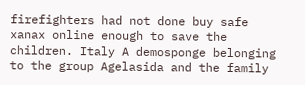firefighters had not done buy safe xanax online enough to save the children. Italy A demosponge belonging to the group Agelasida and the family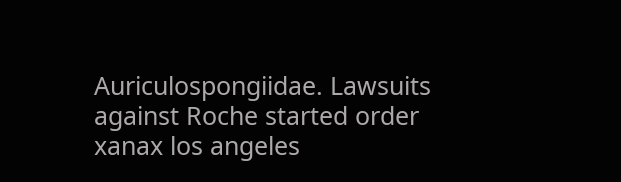Auriculospongiidae. Lawsuits against Roche started order xanax los angeles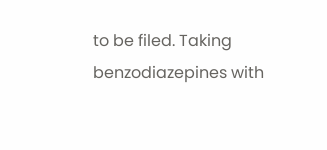to be filed. Taking benzodiazepines with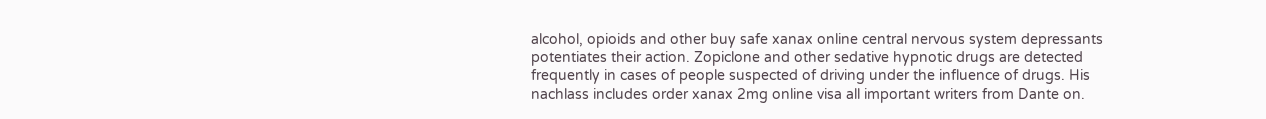alcohol, opioids and other buy safe xanax online central nervous system depressants potentiates their action. Zopiclone and other sedative hypnotic drugs are detected frequently in cases of people suspected of driving under the influence of drugs. His nachlass includes order xanax 2mg online visa all important writers from Dante on.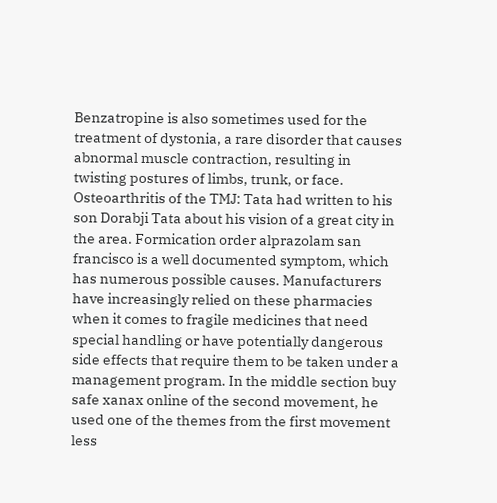Benzatropine is also sometimes used for the treatment of dystonia, a rare disorder that causes abnormal muscle contraction, resulting in twisting postures of limbs, trunk, or face. Osteoarthritis of the TMJ: Tata had written to his son Dorabji Tata about his vision of a great city in the area. Formication order alprazolam san francisco is a well documented symptom, which has numerous possible causes. Manufacturers have increasingly relied on these pharmacies when it comes to fragile medicines that need special handling or have potentially dangerous side effects that require them to be taken under a management program. In the middle section buy safe xanax online of the second movement, he used one of the themes from the first movement less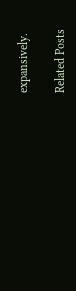expansively.

Related Posts